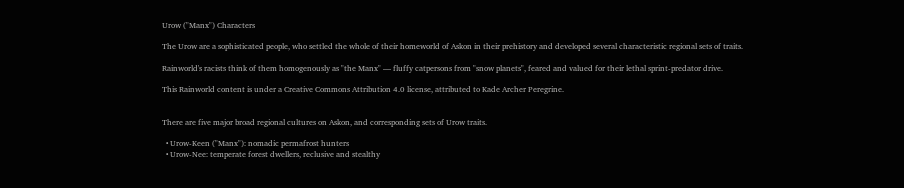Urow ("Manx") Characters

The Urow are a sophisticated people, who settled the whole of their homeworld of Askon in their prehistory and developed several characteristic regional sets of traits.

Rainworld's racists think of them homogenously as "the Manx" — fluffy catpersons from "snow planets", feared and valued for their lethal sprint-predator drive.

This Rainworld content is under a Creative Commons Attribution 4.0 license, attributed to Kade Archer Peregrine.


There are five major broad regional cultures on Askon, and corresponding sets of Urow traits.

  • Urow-Keen ("Manx"): nomadic permafrost hunters
  • Urow-Nee: temperate forest dwellers, reclusive and stealthy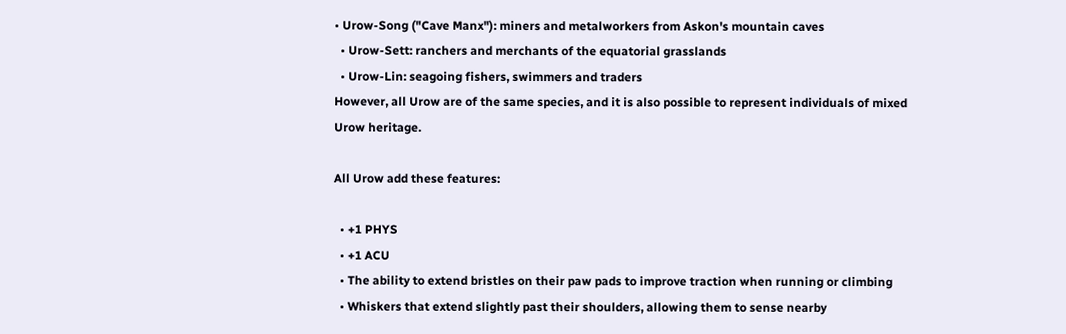• Urow-Song ("Cave Manx"): miners and metalworkers from Askon's mountain caves
  • Urow-Sett: ranchers and merchants of the equatorial grasslands
  • Urow-Lin: seagoing fishers, swimmers and traders
However, all Urow are of the same species, and it is also possible to represent individuals of mixed Urow heritage.

All Urow add these features:

  • +1 PHYS
  • +1 ACU
  • The ability to extend bristles on their paw pads to improve traction when running or climbing
  • Whiskers that extend slightly past their shoulders, allowing them to sense nearby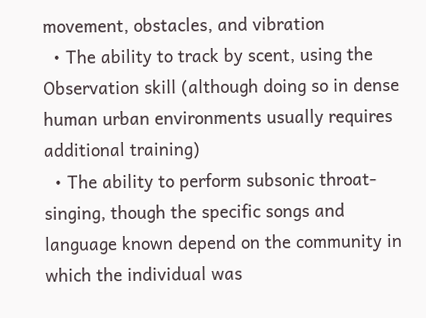movement, obstacles, and vibration
  • The ability to track by scent, using the Observation skill (although doing so in dense human urban environments usually requires additional training)
  • The ability to perform subsonic throat-singing, though the specific songs and language known depend on the community in which the individual was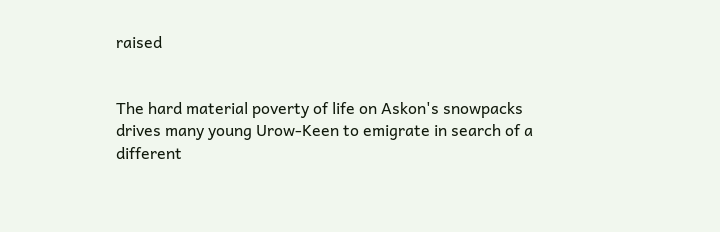raised


The hard material poverty of life on Askon's snowpacks drives many young Urow-Keen to emigrate in search of a different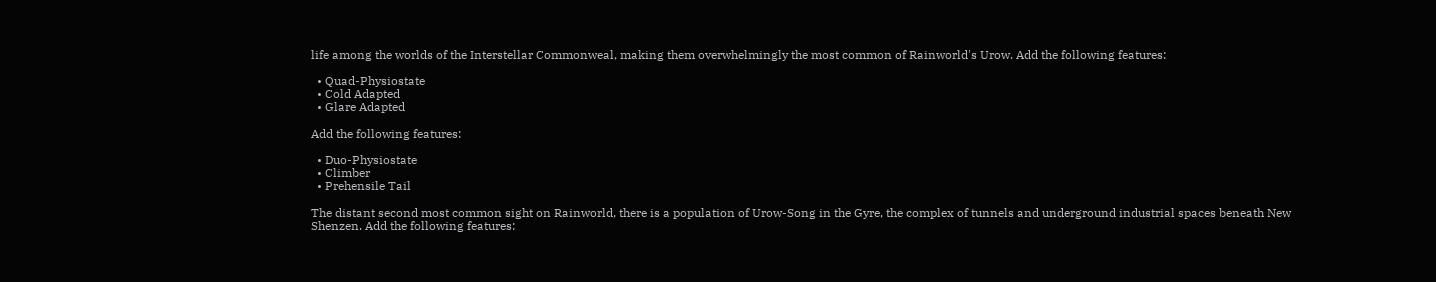life among the worlds of the Interstellar Commonweal, making them overwhelmingly the most common of Rainworld's Urow. Add the following features:

  • Quad-Physiostate
  • Cold Adapted
  • Glare Adapted

Add the following features:

  • Duo-Physiostate
  • Climber
  • Prehensile Tail

The distant second most common sight on Rainworld, there is a population of Urow-Song in the Gyre, the complex of tunnels and underground industrial spaces beneath New Shenzen. Add the following features: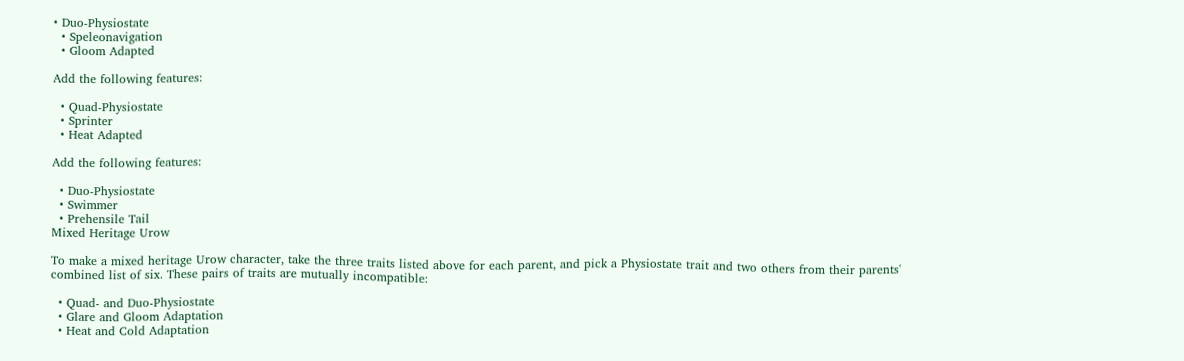• Duo-Physiostate
  • Speleonavigation
  • Gloom Adapted

Add the following features:

  • Quad-Physiostate
  • Sprinter
  • Heat Adapted

Add the following features:

  • Duo-Physiostate
  • Swimmer
  • Prehensile Tail
Mixed Heritage Urow

To make a mixed heritage Urow character, take the three traits listed above for each parent, and pick a Physiostate trait and two others from their parents' combined list of six. These pairs of traits are mutually incompatible:

  • Quad- and Duo-Physiostate
  • Glare and Gloom Adaptation
  • Heat and Cold Adaptation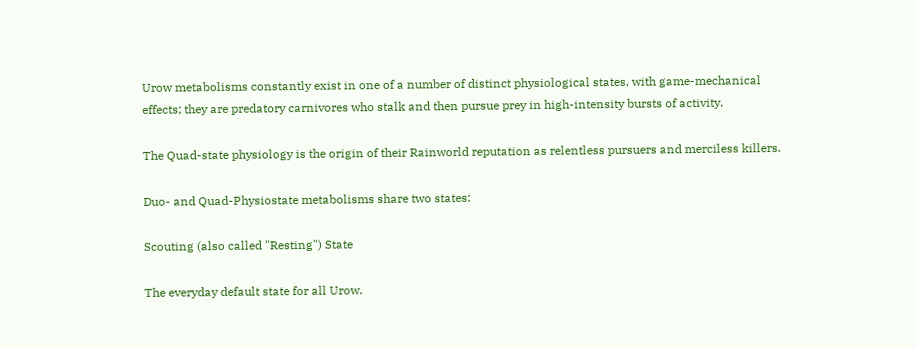Urow metabolisms constantly exist in one of a number of distinct physiological states, with game-mechanical effects; they are predatory carnivores who stalk and then pursue prey in high-intensity bursts of activity.

The Quad-state physiology is the origin of their Rainworld reputation as relentless pursuers and merciless killers.

Duo- and Quad-Physiostate metabolisms share two states:

Scouting (also called "Resting") State

The everyday default state for all Urow.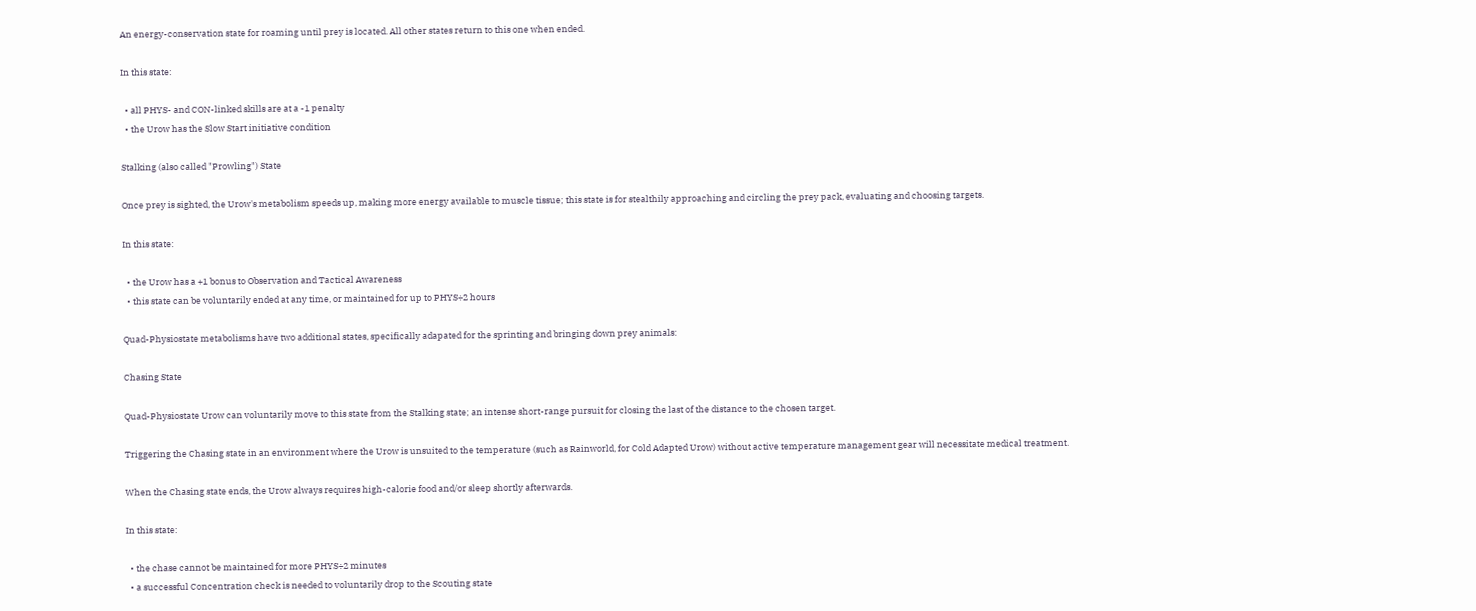An energy-conservation state for roaming until prey is located. All other states return to this one when ended.

In this state:

  • all PHYS- and CON-linked skills are at a -1 penalty
  • the Urow has the Slow Start initiative condition

Stalking (also called "Prowling") State

Once prey is sighted, the Urow's metabolism speeds up, making more energy available to muscle tissue; this state is for stealthily approaching and circling the prey pack, evaluating and choosing targets.

In this state:

  • the Urow has a +1 bonus to Observation and Tactical Awareness
  • this state can be voluntarily ended at any time, or maintained for up to PHYS÷2 hours

Quad-Physiostate metabolisms have two additional states, specifically adapated for the sprinting and bringing down prey animals:

Chasing State

Quad-Physiostate Urow can voluntarily move to this state from the Stalking state; an intense short-range pursuit for closing the last of the distance to the chosen target.

Triggering the Chasing state in an environment where the Urow is unsuited to the temperature (such as Rainworld, for Cold Adapted Urow) without active temperature management gear will necessitate medical treatment.

When the Chasing state ends, the Urow always requires high-calorie food and/or sleep shortly afterwards.

In this state:

  • the chase cannot be maintained for more PHYS÷2 minutes
  • a successful Concentration check is needed to voluntarily drop to the Scouting state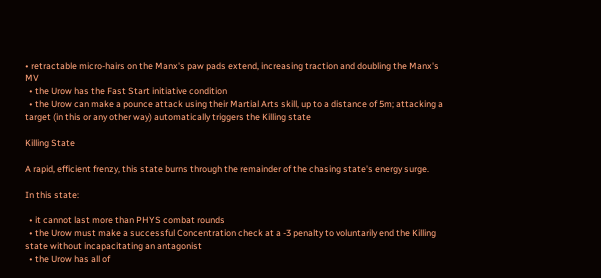• retractable micro-hairs on the Manx's paw pads extend, increasing traction and doubling the Manx's MV
  • the Urow has the Fast Start initiative condition
  • the Urow can make a pounce attack using their Martial Arts skill, up to a distance of 5m; attacking a target (in this or any other way) automatically triggers the Killing state

Killing State

A rapid, efficient frenzy, this state burns through the remainder of the chasing state's energy surge.

In this state:

  • it cannot last more than PHYS combat rounds
  • the Urow must make a successful Concentration check at a -3 penalty to voluntarily end the Killing state without incapacitating an antagonist
  • the Urow has all of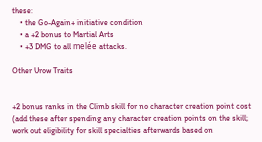these:
    • the Go-Again+ initiative condition
    • a +2 bonus to Martial Arts
    • +3 DMG to all melée attacks.

Other Urow Traits


+2 bonus ranks in the Climb skill for no character creation point cost (add these after spending any character creation points on the skill; work out eligibility for skill specialties afterwards based on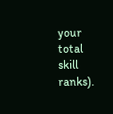your total skill ranks).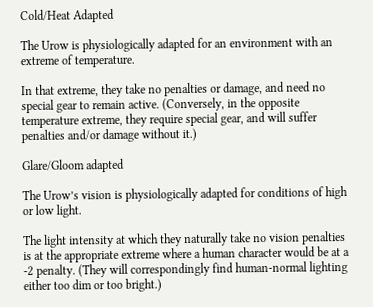Cold/Heat Adapted

The Urow is physiologically adapted for an environment with an extreme of temperature.

In that extreme, they take no penalties or damage, and need no special gear to remain active. (Conversely, in the opposite temperature extreme, they require special gear, and will suffer penalties and/or damage without it.)

Glare/Gloom adapted

The Urow’s vision is physiologically adapted for conditions of high or low light.

The light intensity at which they naturally take no vision penalties is at the appropriate extreme where a human character would be at a -2 penalty. (They will correspondingly find human-normal lighting either too dim or too bright.)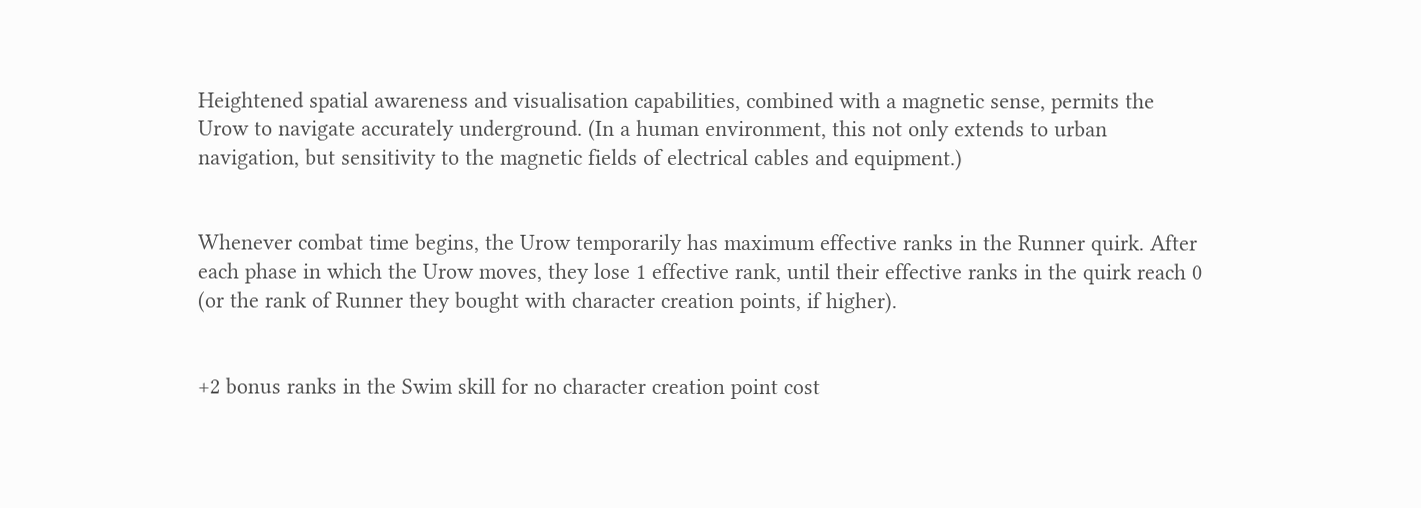Heightened spatial awareness and visualisation capabilities, combined with a magnetic sense, permits the Urow to navigate accurately underground. (In a human environment, this not only extends to urban navigation, but sensitivity to the magnetic fields of electrical cables and equipment.)


Whenever combat time begins, the Urow temporarily has maximum effective ranks in the Runner quirk. After each phase in which the Urow moves, they lose 1 effective rank, until their effective ranks in the quirk reach 0 (or the rank of Runner they bought with character creation points, if higher).


+2 bonus ranks in the Swim skill for no character creation point cost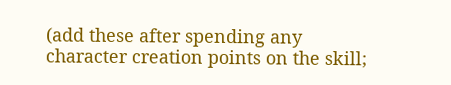(add these after spending any character creation points on the skill;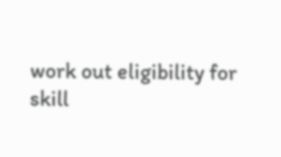work out eligibility for skill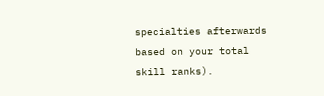specialties afterwards based on your total skill ranks).